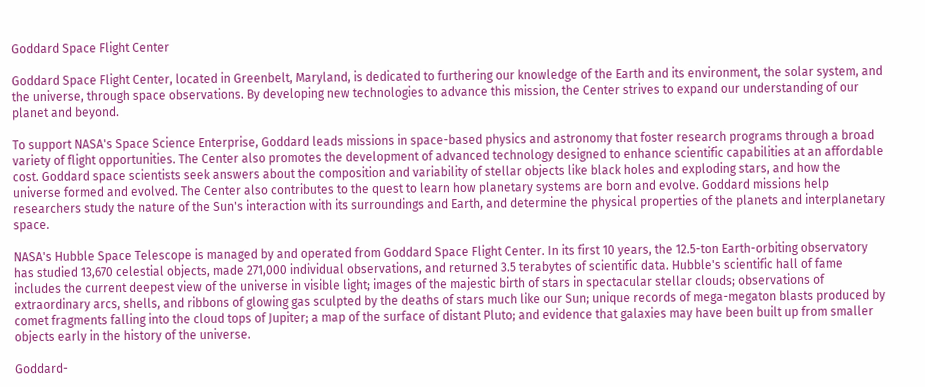Goddard Space Flight Center

Goddard Space Flight Center, located in Greenbelt, Maryland, is dedicated to furthering our knowledge of the Earth and its environment, the solar system, and the universe, through space observations. By developing new technologies to advance this mission, the Center strives to expand our understanding of our planet and beyond.

To support NASA's Space Science Enterprise, Goddard leads missions in space-based physics and astronomy that foster research programs through a broad variety of flight opportunities. The Center also promotes the development of advanced technology designed to enhance scientific capabilities at an affordable cost. Goddard space scientists seek answers about the composition and variability of stellar objects like black holes and exploding stars, and how the universe formed and evolved. The Center also contributes to the quest to learn how planetary systems are born and evolve. Goddard missions help researchers study the nature of the Sun's interaction with its surroundings and Earth, and determine the physical properties of the planets and interplanetary space.

NASA's Hubble Space Telescope is managed by and operated from Goddard Space Flight Center. In its first 10 years, the 12.5-ton Earth-orbiting observatory has studied 13,670 celestial objects, made 271,000 individual observations, and returned 3.5 terabytes of scientific data. Hubble's scientific hall of fame includes the current deepest view of the universe in visible light; images of the majestic birth of stars in spectacular stellar clouds; observations of extraordinary arcs, shells, and ribbons of glowing gas sculpted by the deaths of stars much like our Sun; unique records of mega-megaton blasts produced by comet fragments falling into the cloud tops of Jupiter; a map of the surface of distant Pluto; and evidence that galaxies may have been built up from smaller objects early in the history of the universe.

Goddard-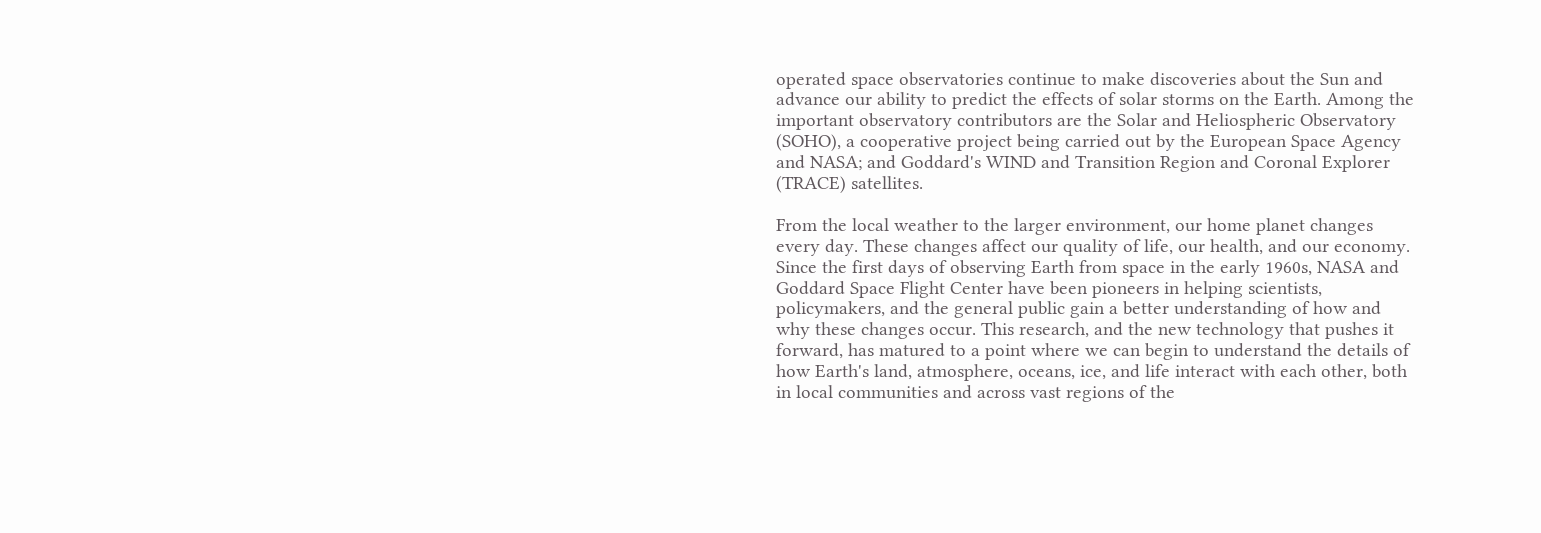operated space observatories continue to make discoveries about the Sun and advance our ability to predict the effects of solar storms on the Earth. Among the important observatory contributors are the Solar and Heliospheric Observatory (SOHO), a cooperative project being carried out by the European Space Agency and NASA; and Goddard's WIND and Transition Region and Coronal Explorer (TRACE) satellites.

From the local weather to the larger environment, our home planet changes every day. These changes affect our quality of life, our health, and our economy. Since the first days of observing Earth from space in the early 1960s, NASA and Goddard Space Flight Center have been pioneers in helping scientists, policymakers, and the general public gain a better understanding of how and why these changes occur. This research, and the new technology that pushes it forward, has matured to a point where we can begin to understand the details of how Earth's land, atmosphere, oceans, ice, and life interact with each other, both in local communities and across vast regions of the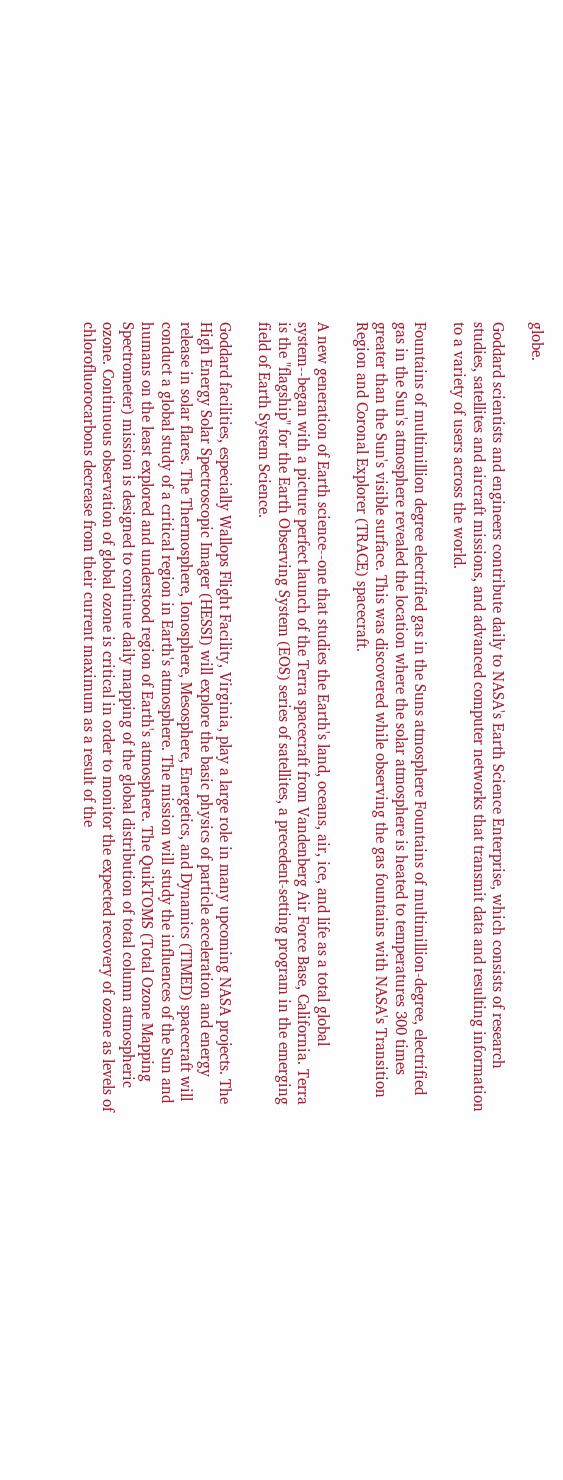globe.

Goddard scientists and engineers contribute daily to NASA's Earth Science Enterprise, which consists of research studies, satellites and aircraft missions, and advanced computer networks that transmit data and resulting information to a variety of users across the world.

Fountains of multimillion degree electrified gas in the Suns atmosphere Fountains of multimillion-degree, electrified gas in the Sun's atmosphere revealed the location where the solar atmosphere is heated to temperatures 300 times greater than the Sun's visible surface. This was discovered while observing the gas fountains with NASA's Transition Region and Coronal Explorer (TRACE) spacecraft.

A new generation of Earth science--one that studies the Earth's land, oceans, air, ice, and life as a total global system--began with a picture perfect launch of the Terra spacecraft from Vandenberg Air Force Base, California. Terra is the "flagship" for the Earth Observing System (EOS) series of satellites, a precedent-setting program in the emerging field of Earth System Science.

Goddard facilities, especially Wallops Flight Facility, Virginia, play a large role in many upcoming NASA projects. The High Energy Solar Spectroscopic Imager (HESSI) will explore the basic physics of particle acceleration and energy release in solar flares. The Thermosphere, Ionosphere, Mesosphere, Energetics, and Dynamics (TIMED) spacecraft will conduct a global study of a critical region in Earth's atmosphere. The mission will study the influences of the Sun and humans on the least explored and understood region of Earth's atmosphere. The QuikTOMS (Total Ozone Mapping Spectrometer) mission is designed to continue daily mapping of the global distribution of total column atmospheric ozone. Continuous observation of global ozone is critical in order to monitor the expected recovery of ozone as levels of chlorofluorocarbons decrease from their current maximum as a result of the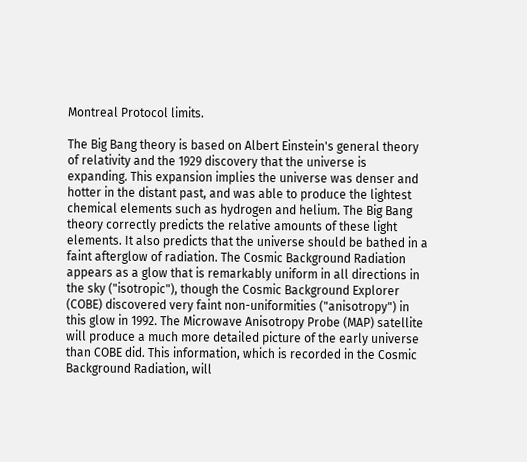Montreal Protocol limits.

The Big Bang theory is based on Albert Einstein's general theory of relativity and the 1929 discovery that the universe is expanding. This expansion implies the universe was denser and hotter in the distant past, and was able to produce the lightest chemical elements such as hydrogen and helium. The Big Bang theory correctly predicts the relative amounts of these light elements. It also predicts that the universe should be bathed in a faint afterglow of radiation. The Cosmic Background Radiation appears as a glow that is remarkably uniform in all directions in the sky ("isotropic"), though the Cosmic Background Explorer (COBE) discovered very faint non-uniformities ("anisotropy") in this glow in 1992. The Microwave Anisotropy Probe (MAP) satellite will produce a much more detailed picture of the early universe than COBE did. This information, which is recorded in the Cosmic Background Radiation, will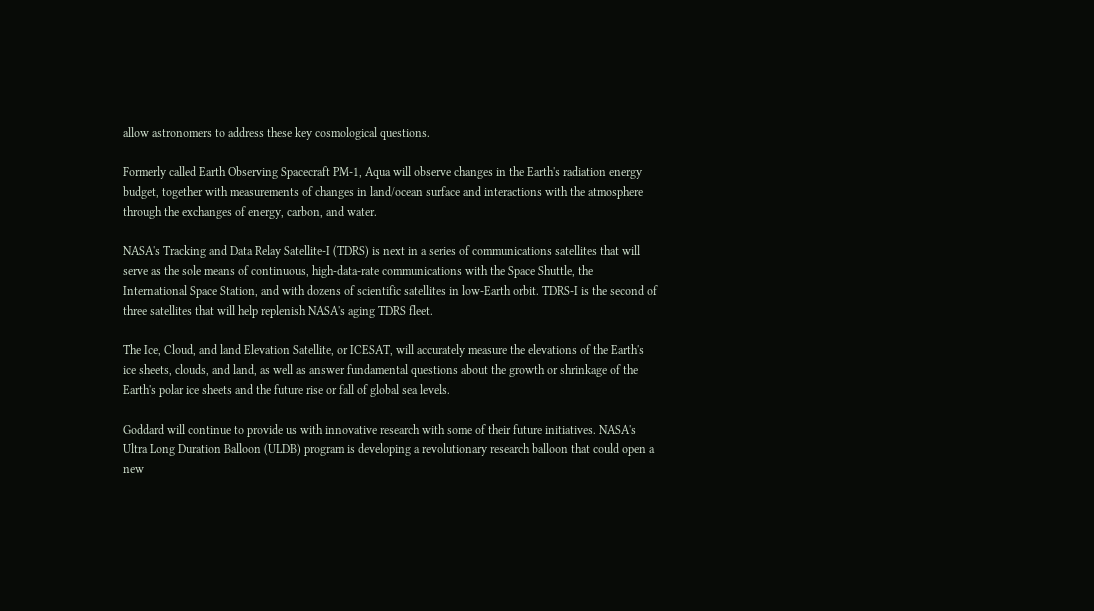allow astronomers to address these key cosmological questions.

Formerly called Earth Observing Spacecraft PM-1, Aqua will observe changes in the Earth's radiation energy budget, together with measurements of changes in land/ocean surface and interactions with the atmosphere through the exchanges of energy, carbon, and water.

NASA's Tracking and Data Relay Satellite-I (TDRS) is next in a series of communications satellites that will serve as the sole means of continuous, high-data-rate communications with the Space Shuttle, the International Space Station, and with dozens of scientific satellites in low-Earth orbit. TDRS-I is the second of three satellites that will help replenish NASA's aging TDRS fleet.

The Ice, Cloud, and land Elevation Satellite, or ICESAT, will accurately measure the elevations of the Earth's ice sheets, clouds, and land, as well as answer fundamental questions about the growth or shrinkage of the Earth's polar ice sheets and the future rise or fall of global sea levels.

Goddard will continue to provide us with innovative research with some of their future initiatives. NASA's Ultra Long Duration Balloon (ULDB) program is developing a revolutionary research balloon that could open a new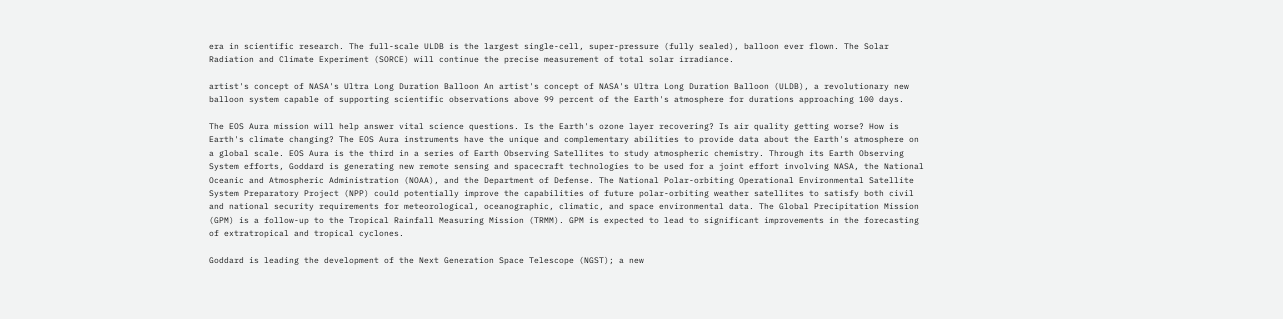era in scientific research. The full-scale ULDB is the largest single-cell, super-pressure (fully sealed), balloon ever flown. The Solar Radiation and Climate Experiment (SORCE) will continue the precise measurement of total solar irradiance.

artist's concept of NASA's Ultra Long Duration Balloon An artist's concept of NASA's Ultra Long Duration Balloon (ULDB), a revolutionary new balloon system capable of supporting scientific observations above 99 percent of the Earth's atmosphere for durations approaching 100 days.

The EOS Aura mission will help answer vital science questions. Is the Earth's ozone layer recovering? Is air quality getting worse? How is Earth's climate changing? The EOS Aura instruments have the unique and complementary abilities to provide data about the Earth's atmosphere on a global scale. EOS Aura is the third in a series of Earth Observing Satellites to study atmospheric chemistry. Through its Earth Observing System efforts, Goddard is generating new remote sensing and spacecraft technologies to be used for a joint effort involving NASA, the National Oceanic and Atmospheric Administration (NOAA), and the Department of Defense. The National Polar-orbiting Operational Environmental Satellite System Preparatory Project (NPP) could potentially improve the capabilities of future polar-orbiting weather satellites to satisfy both civil and national security requirements for meteorological, oceanographic, climatic, and space environmental data. The Global Precipitation Mission (GPM) is a follow-up to the Tropical Rainfall Measuring Mission (TRMM). GPM is expected to lead to significant improvements in the forecasting of extratropical and tropical cyclones.

Goddard is leading the development of the Next Generation Space Telescope (NGST); a new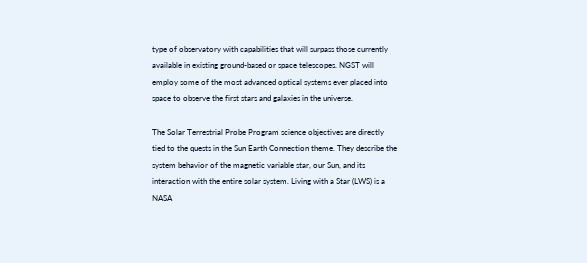type of observatory with capabilities that will surpass those currently available in existing ground-based or space telescopes. NGST will employ some of the most advanced optical systems ever placed into space to observe the first stars and galaxies in the universe.

The Solar Terrestrial Probe Program science objectives are directly tied to the quests in the Sun Earth Connection theme. They describe the system behavior of the magnetic variable star, our Sun, and its interaction with the entire solar system. Living with a Star (LWS) is a NASA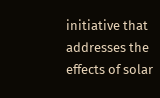initiative that addresses the effects of solar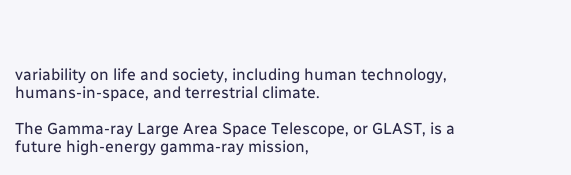variability on life and society, including human technology, humans-in-space, and terrestrial climate.

The Gamma-ray Large Area Space Telescope, or GLAST, is a future high-energy gamma-ray mission,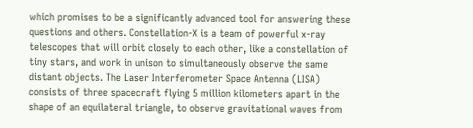which promises to be a significantly advanced tool for answering these questions and others. Constellation-X is a team of powerful x-ray telescopes that will orbit closely to each other, like a constellation of tiny stars, and work in unison to simultaneously observe the same distant objects. The Laser Interferometer Space Antenna (LISA) consists of three spacecraft flying 5 million kilometers apart in the shape of an equilateral triangle, to observe gravitational waves from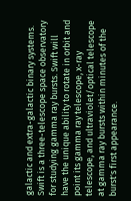galactic and extra-galactic binary systems. Swift is a three-telescope space observatory for studying gamma ray bursts. Swift will have the unique ability to rotate in orbit and point its gamma ray telescope, x-ray telescope, and ultraviolet/optical telescope at gamma ray bursts within minutes of the burst's first appearance.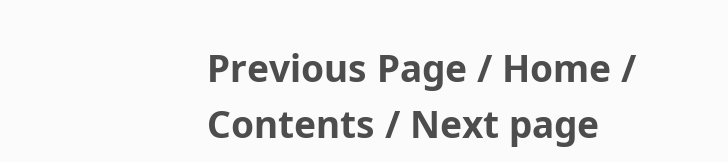Previous Page / Home / Contents / Next page